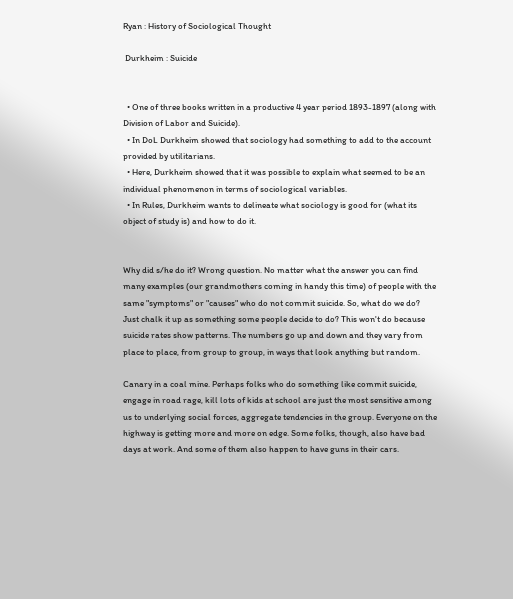Ryan : History of Sociological Thought

 Durkheim : Suicide


  • One of three books written in a productive 4 year period 1893-1897 (along with Division of Labor and Suicide).
  • In DoL Durkheim showed that sociology had something to add to the account provided by utilitarians.
  • Here, Durkheim showed that it was possible to explain what seemed to be an individual phenomenon in terms of sociological variables.
  • In Rules, Durkheim wants to delineate what sociology is good for (what its object of study is) and how to do it.


Why did s/he do it? Wrong question. No matter what the answer you can find many examples (our grandmothers coming in handy this time) of people with the same "symptoms" or "causes" who do not commit suicide. So, what do we do? Just chalk it up as something some people decide to do? This won't do because suicide rates show patterns. The numbers go up and down and they vary from place to place, from group to group, in ways that look anything but random.

Canary in a coal mine. Perhaps folks who do something like commit suicide, engage in road rage, kill lots of kids at school are just the most sensitive among us to underlying social forces, aggregate tendencies in the group. Everyone on the highway is getting more and more on edge. Some folks, though, also have bad days at work. And some of them also happen to have guns in their cars.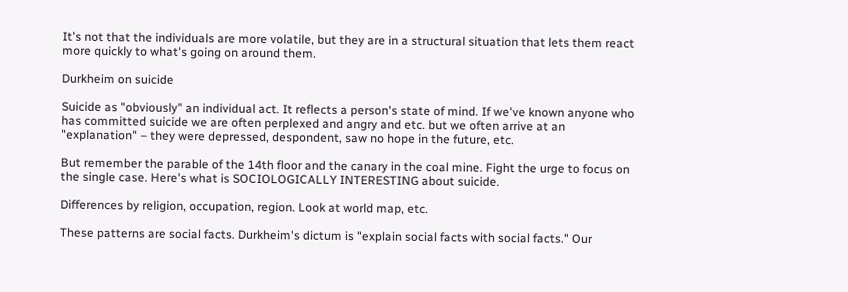It's not that the individuals are more volatile, but they are in a structural situation that lets them react more quickly to what's going on around them.

Durkheim on suicide

Suicide as "obviously" an individual act. It reflects a person's state of mind. If we've known anyone who has committed suicide we are often perplexed and angry and etc. but we often arrive at an "explanation" – they were depressed, despondent, saw no hope in the future, etc.

But remember the parable of the 14th floor and the canary in the coal mine. Fight the urge to focus on the single case. Here's what is SOCIOLOGICALLY INTERESTING about suicide.

Differences by religion, occupation, region. Look at world map, etc.

These patterns are social facts. Durkheim's dictum is "explain social facts with social facts." Our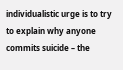individualistic urge is to try to explain why anyone commits suicide – the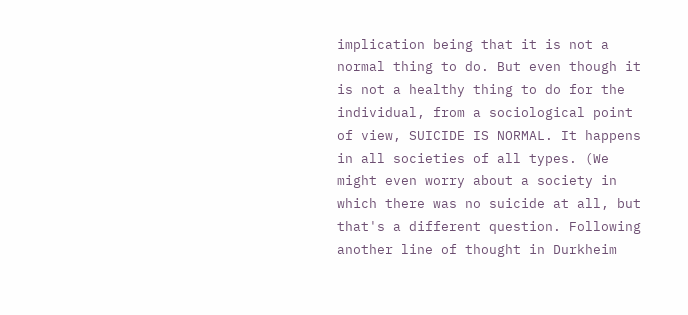implication being that it is not a normal thing to do. But even though it is not a healthy thing to do for the individual, from a sociological point of view, SUICIDE IS NORMAL. It happens in all societies of all types. (We might even worry about a society in which there was no suicide at all, but that's a different question. Following another line of thought in Durkheim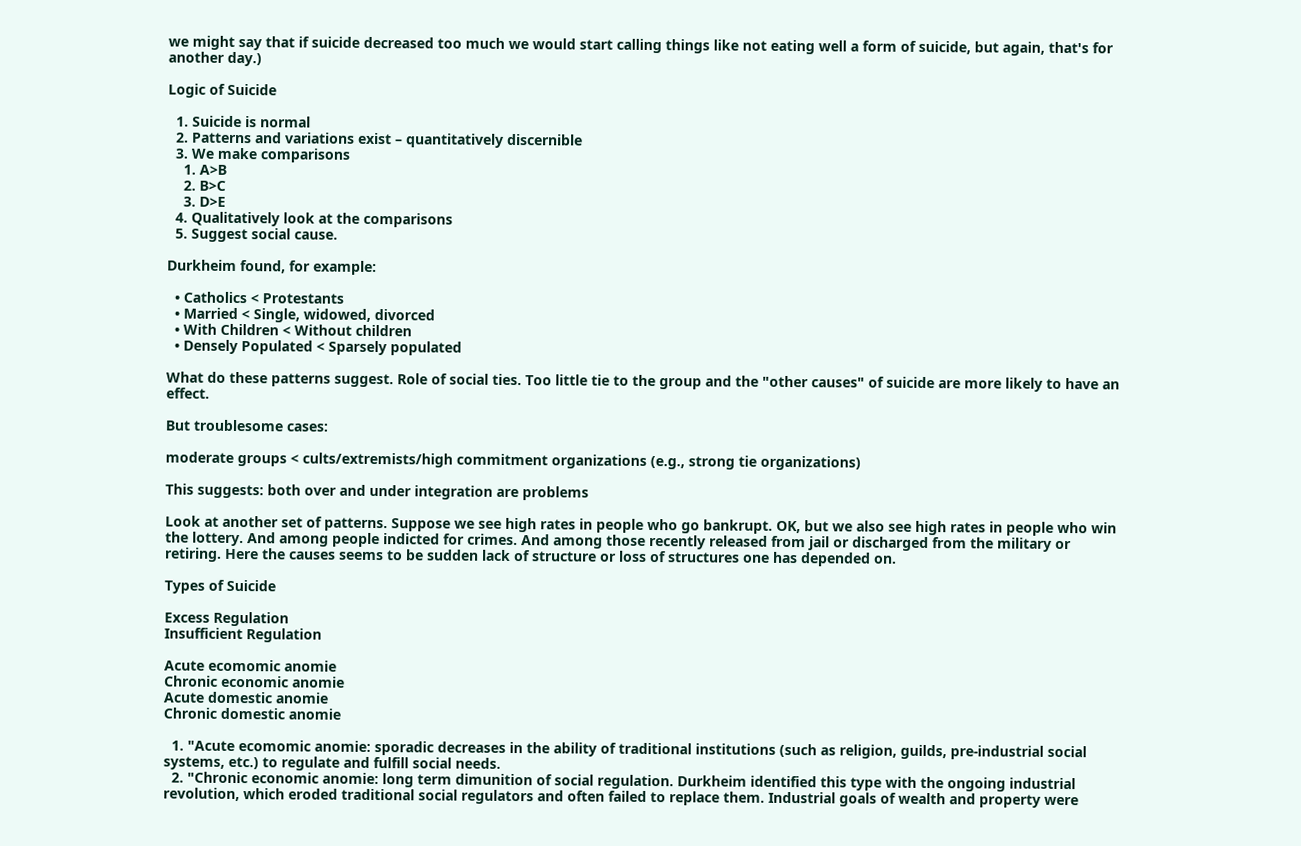we might say that if suicide decreased too much we would start calling things like not eating well a form of suicide, but again, that's for another day.)

Logic of Suicide

  1. Suicide is normal
  2. Patterns and variations exist – quantitatively discernible
  3. We make comparisons
    1. A>B
    2. B>C
    3. D>E
  4. Qualitatively look at the comparisons
  5. Suggest social cause.

Durkheim found, for example:

  • Catholics < Protestants
  • Married < Single, widowed, divorced
  • With Children < Without children
  • Densely Populated < Sparsely populated

What do these patterns suggest. Role of social ties. Too little tie to the group and the "other causes" of suicide are more likely to have an effect.

But troublesome cases:

moderate groups < cults/extremists/high commitment organizations (e.g., strong tie organizations)

This suggests: both over and under integration are problems

Look at another set of patterns. Suppose we see high rates in people who go bankrupt. OK, but we also see high rates in people who win the lottery. And among people indicted for crimes. And among those recently released from jail or discharged from the military or retiring. Here the causes seems to be sudden lack of structure or loss of structures one has depended on.

Types of Suicide

Excess Regulation
Insufficient Regulation

Acute ecomomic anomie
Chronic economic anomie
Acute domestic anomie
Chronic domestic anomie

  1. "Acute ecomomic anomie: sporadic decreases in the ability of traditional institutions (such as religion, guilds, pre-industrial social systems, etc.) to regulate and fulfill social needs.
  2. "Chronic economic anomie: long term dimunition of social regulation. Durkheim identified this type with the ongoing industrial revolution, which eroded traditional social regulators and often failed to replace them. Industrial goals of wealth and property were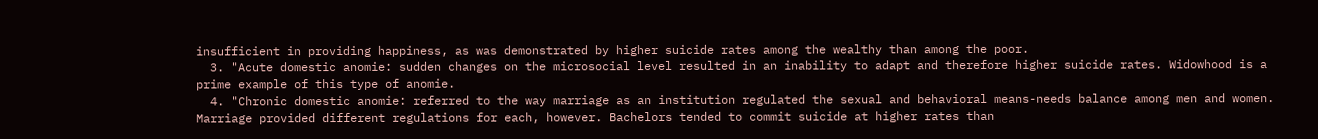insufficient in providing happiness, as was demonstrated by higher suicide rates among the wealthy than among the poor.
  3. "Acute domestic anomie: sudden changes on the microsocial level resulted in an inability to adapt and therefore higher suicide rates. Widowhood is a prime example of this type of anomie.
  4. "Chronic domestic anomie: referred to the way marriage as an institution regulated the sexual and behavioral means-needs balance among men and women. Marriage provided different regulations for each, however. Bachelors tended to commit suicide at higher rates than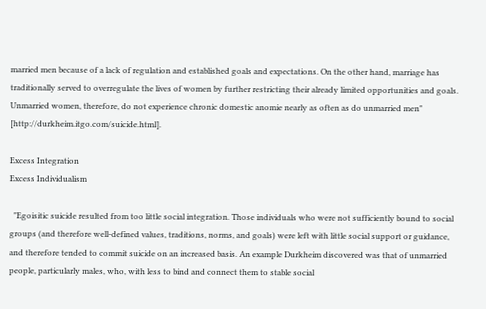married men because of a lack of regulation and established goals and expectations. On the other hand, marriage has traditionally served to overregulate the lives of women by further restricting their already limited opportunities and goals. Unmarried women, therefore, do not experience chronic domestic anomie nearly as often as do unmarried men" [http://durkheim.itgo.com/suicide.html].

Excess Integration
Excess Individualism

  "Egoisitic suicide resulted from too little social integration. Those individuals who were not sufficiently bound to social groups (and therefore well-defined values, traditions, norms, and goals) were left with little social support or guidance, and therefore tended to commit suicide on an increased basis. An example Durkheim discovered was that of unmarried people, particularly males, who, with less to bind and connect them to stable social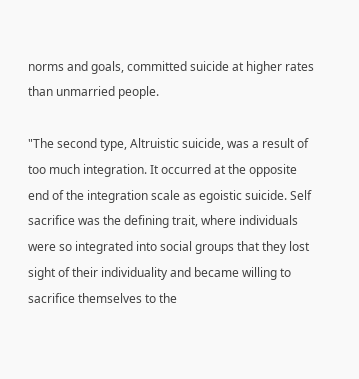norms and goals, committed suicide at higher rates than unmarried people.

"The second type, Altruistic suicide, was a result of too much integration. It occurred at the opposite end of the integration scale as egoistic suicide. Self sacrifice was the defining trait, where individuals were so integrated into social groups that they lost sight of their individuality and became willing to sacrifice themselves to the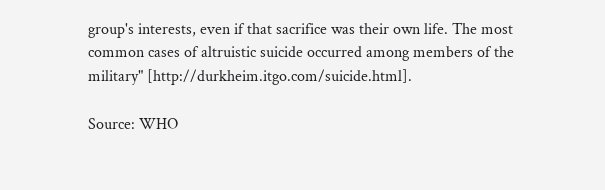group's interests, even if that sacrifice was their own life. The most common cases of altruistic suicide occurred among members of the military" [http://durkheim.itgo.com/suicide.html].

Source: WHO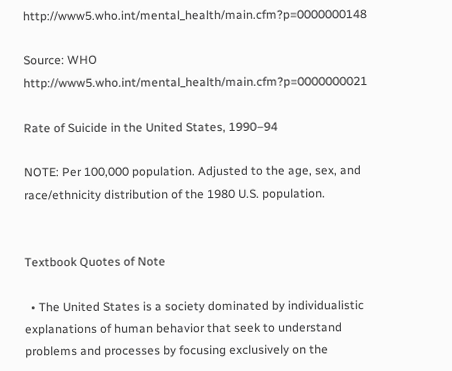http://www5.who.int/mental_health/main.cfm?p=0000000148

Source: WHO http://www5.who.int/mental_health/main.cfm?p=0000000021

Rate of Suicide in the United States, 1990–94

NOTE: Per 100,000 population. Adjusted to the age, sex, and race/ethnicity distribution of the 1980 U.S. population.


Textbook Quotes of Note

  • The United States is a society dominated by individualistic explanations of human behavior that seek to understand problems and processes by focusing exclusively on the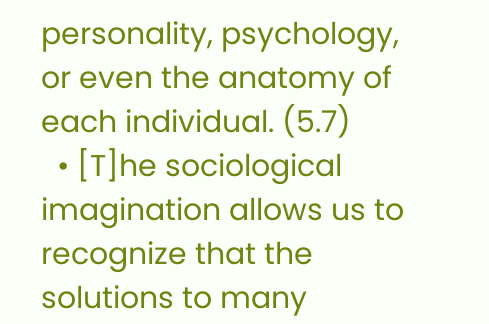personality, psychology, or even the anatomy of each individual. (5.7)
  • [T]he sociological imagination allows us to recognize that the solutions to many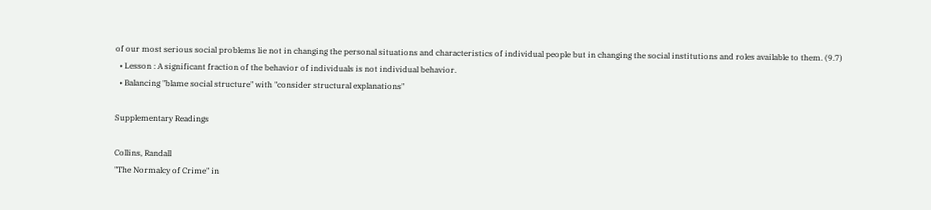of our most serious social problems lie not in changing the personal situations and characteristics of individual people but in changing the social institutions and roles available to them. (9.7)
  • Lesson : A significant fraction of the behavior of individuals is not individual behavior.
  • Balancing "blame social structure" with "consider structural explanations"

Supplementary Readings

Collins, Randall
"The Normalcy of Crime" in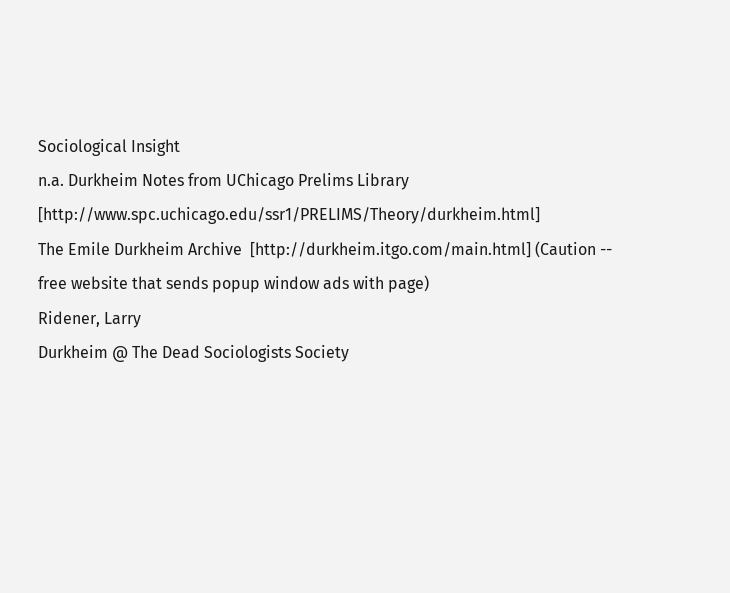Sociological Insight
n.a. Durkheim Notes from UChicago Prelims Library [http://www.spc.uchicago.edu/ssr1/PRELIMS/Theory/durkheim.html]
The Emile Durkheim Archive  [http://durkheim.itgo.com/main.html] (Caution -- free website that sends popup window ads with page)
Ridener, Larry
Durkheim @ The Dead Sociologists Society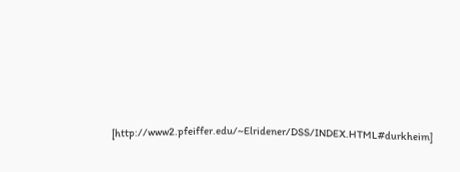[http://www2.pfeiffer.edu/~Elridener/DSS/INDEX.HTML#durkheim]